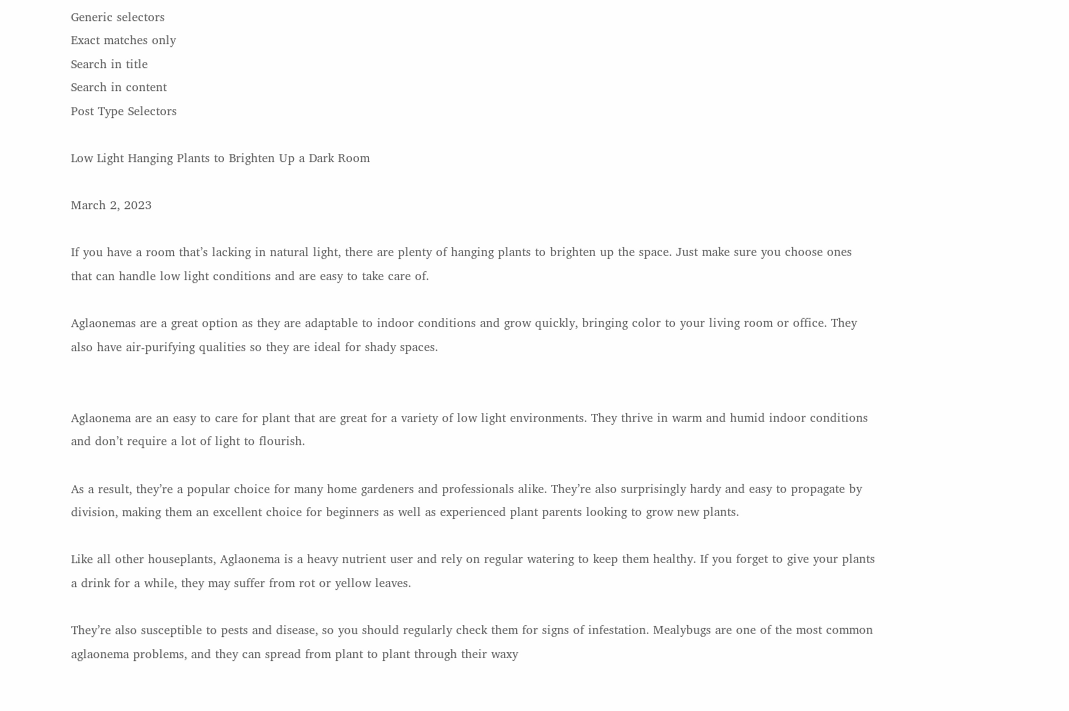Generic selectors
Exact matches only
Search in title
Search in content
Post Type Selectors

Low Light Hanging Plants to Brighten Up a Dark Room

March 2, 2023

If you have a room that’s lacking in natural light, there are plenty of hanging plants to brighten up the space. Just make sure you choose ones that can handle low light conditions and are easy to take care of.

Aglaonemas are a great option as they are adaptable to indoor conditions and grow quickly, bringing color to your living room or office. They also have air-purifying qualities so they are ideal for shady spaces.


Aglaonema are an easy to care for plant that are great for a variety of low light environments. They thrive in warm and humid indoor conditions and don’t require a lot of light to flourish.

As a result, they’re a popular choice for many home gardeners and professionals alike. They’re also surprisingly hardy and easy to propagate by division, making them an excellent choice for beginners as well as experienced plant parents looking to grow new plants.

Like all other houseplants, Aglaonema is a heavy nutrient user and rely on regular watering to keep them healthy. If you forget to give your plants a drink for a while, they may suffer from rot or yellow leaves.

They’re also susceptible to pests and disease, so you should regularly check them for signs of infestation. Mealybugs are one of the most common aglaonema problems, and they can spread from plant to plant through their waxy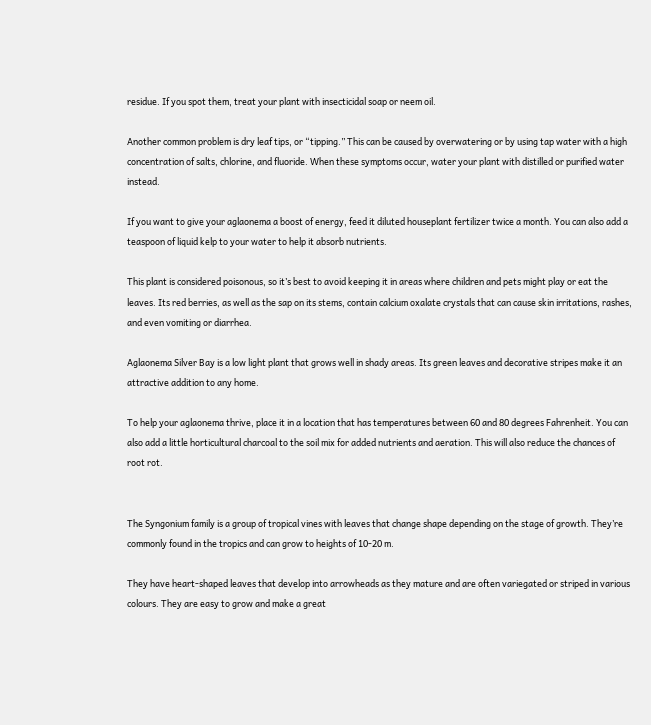residue. If you spot them, treat your plant with insecticidal soap or neem oil.

Another common problem is dry leaf tips, or “tipping.” This can be caused by overwatering or by using tap water with a high concentration of salts, chlorine, and fluoride. When these symptoms occur, water your plant with distilled or purified water instead.

If you want to give your aglaonema a boost of energy, feed it diluted houseplant fertilizer twice a month. You can also add a teaspoon of liquid kelp to your water to help it absorb nutrients.

This plant is considered poisonous, so it’s best to avoid keeping it in areas where children and pets might play or eat the leaves. Its red berries, as well as the sap on its stems, contain calcium oxalate crystals that can cause skin irritations, rashes, and even vomiting or diarrhea.

Aglaonema Silver Bay is a low light plant that grows well in shady areas. Its green leaves and decorative stripes make it an attractive addition to any home.

To help your aglaonema thrive, place it in a location that has temperatures between 60 and 80 degrees Fahrenheit. You can also add a little horticultural charcoal to the soil mix for added nutrients and aeration. This will also reduce the chances of root rot.


The Syngonium family is a group of tropical vines with leaves that change shape depending on the stage of growth. They’re commonly found in the tropics and can grow to heights of 10-20 m.

They have heart-shaped leaves that develop into arrowheads as they mature and are often variegated or striped in various colours. They are easy to grow and make a great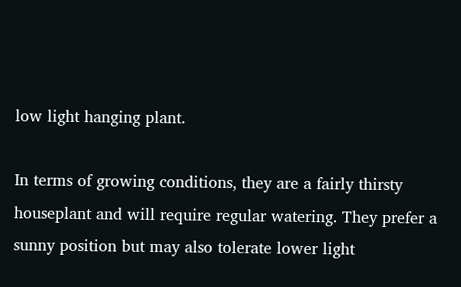low light hanging plant.

In terms of growing conditions, they are a fairly thirsty houseplant and will require regular watering. They prefer a sunny position but may also tolerate lower light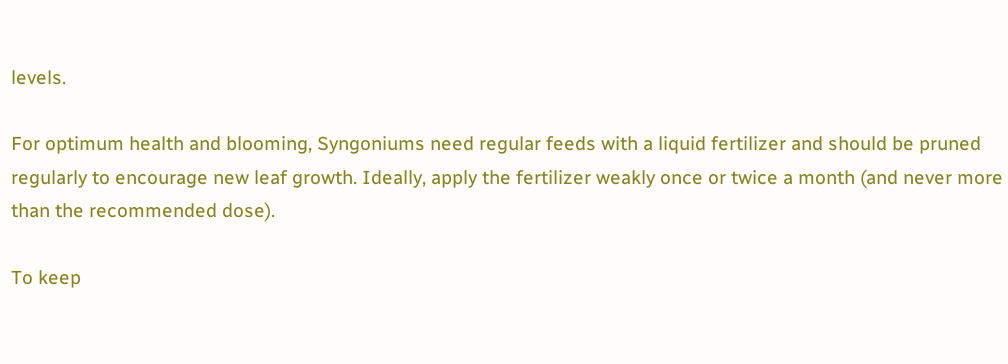levels.

For optimum health and blooming, Syngoniums need regular feeds with a liquid fertilizer and should be pruned regularly to encourage new leaf growth. Ideally, apply the fertilizer weakly once or twice a month (and never more than the recommended dose).

To keep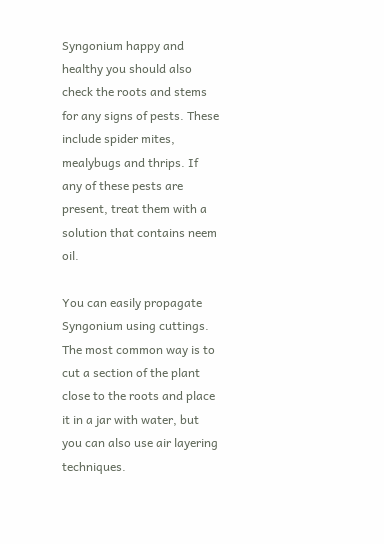Syngonium happy and healthy you should also check the roots and stems for any signs of pests. These include spider mites, mealybugs and thrips. If any of these pests are present, treat them with a solution that contains neem oil.

You can easily propagate Syngonium using cuttings. The most common way is to cut a section of the plant close to the roots and place it in a jar with water, but you can also use air layering techniques.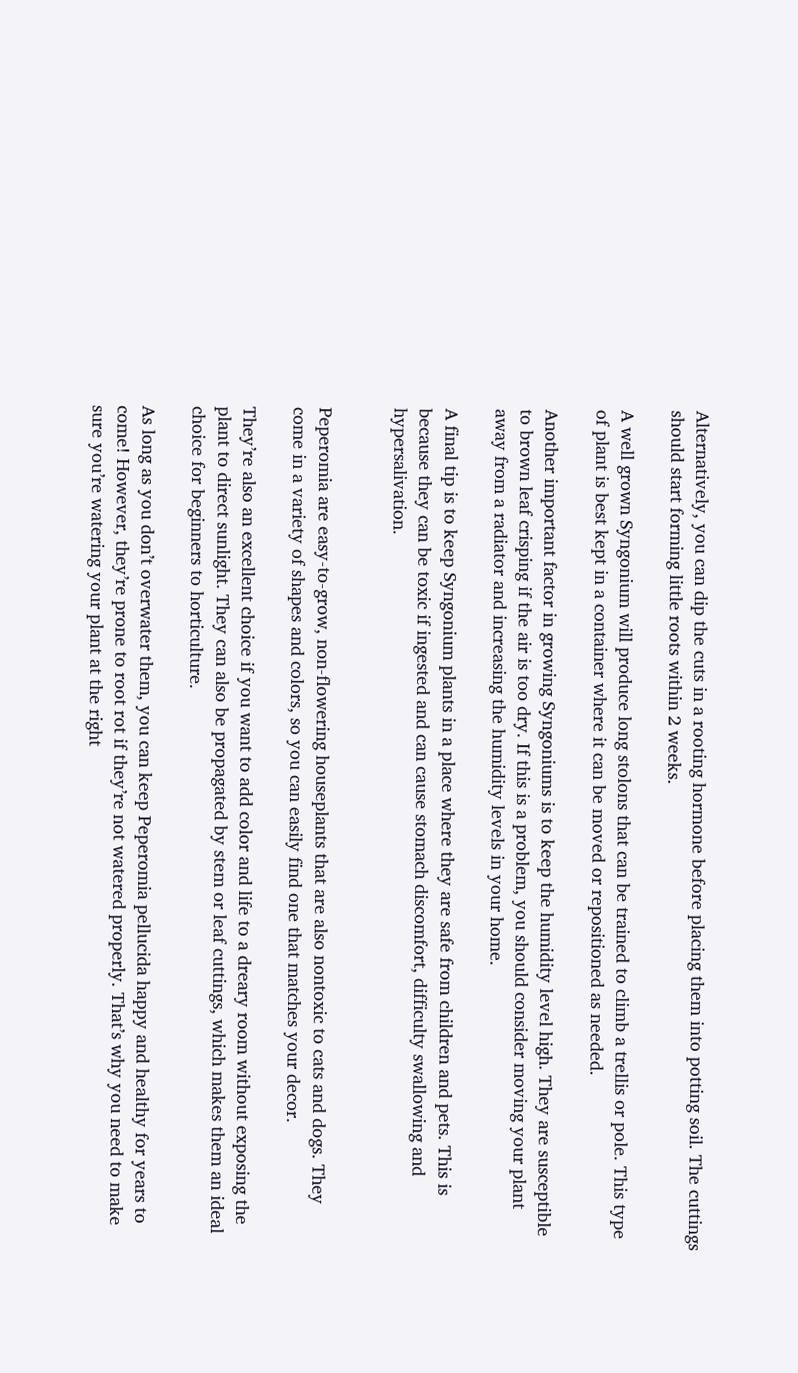Alternatively, you can dip the cuts in a rooting hormone before placing them into potting soil. The cuttings should start forming little roots within 2 weeks.

A well grown Syngonium will produce long stolons that can be trained to climb a trellis or pole. This type of plant is best kept in a container where it can be moved or repositioned as needed.

Another important factor in growing Syngoniums is to keep the humidity level high. They are susceptible to brown leaf crisping if the air is too dry. If this is a problem, you should consider moving your plant away from a radiator and increasing the humidity levels in your home.

A final tip is to keep Syngonium plants in a place where they are safe from children and pets. This is because they can be toxic if ingested and can cause stomach discomfort, difficulty swallowing and hypersalivation.


Peperomia are easy-to-grow, non-flowering houseplants that are also nontoxic to cats and dogs. They come in a variety of shapes and colors, so you can easily find one that matches your decor.

They’re also an excellent choice if you want to add color and life to a dreary room without exposing the plant to direct sunlight. They can also be propagated by stem or leaf cuttings, which makes them an ideal choice for beginners to horticulture.

As long as you don’t overwater them, you can keep Peperomia pellucida happy and healthy for years to come! However, they’re prone to root rot if they’re not watered properly. That’s why you need to make sure you’re watering your plant at the right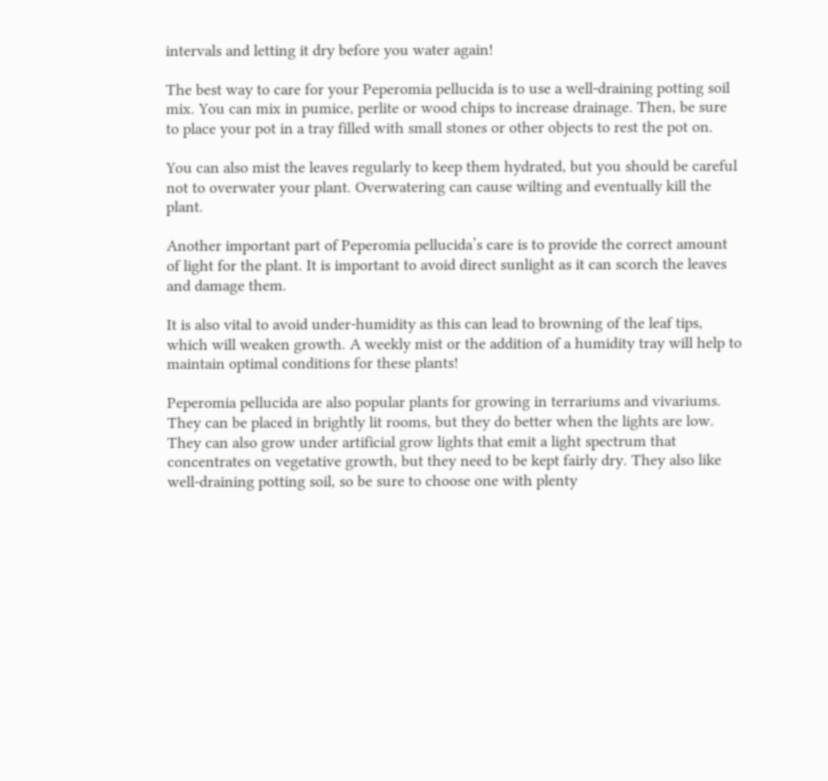intervals and letting it dry before you water again!

The best way to care for your Peperomia pellucida is to use a well-draining potting soil mix. You can mix in pumice, perlite or wood chips to increase drainage. Then, be sure to place your pot in a tray filled with small stones or other objects to rest the pot on.

You can also mist the leaves regularly to keep them hydrated, but you should be careful not to overwater your plant. Overwatering can cause wilting and eventually kill the plant.

Another important part of Peperomia pellucida’s care is to provide the correct amount of light for the plant. It is important to avoid direct sunlight as it can scorch the leaves and damage them.

It is also vital to avoid under-humidity as this can lead to browning of the leaf tips, which will weaken growth. A weekly mist or the addition of a humidity tray will help to maintain optimal conditions for these plants!

Peperomia pellucida are also popular plants for growing in terrariums and vivariums. They can be placed in brightly lit rooms, but they do better when the lights are low. They can also grow under artificial grow lights that emit a light spectrum that concentrates on vegetative growth, but they need to be kept fairly dry. They also like well-draining potting soil, so be sure to choose one with plenty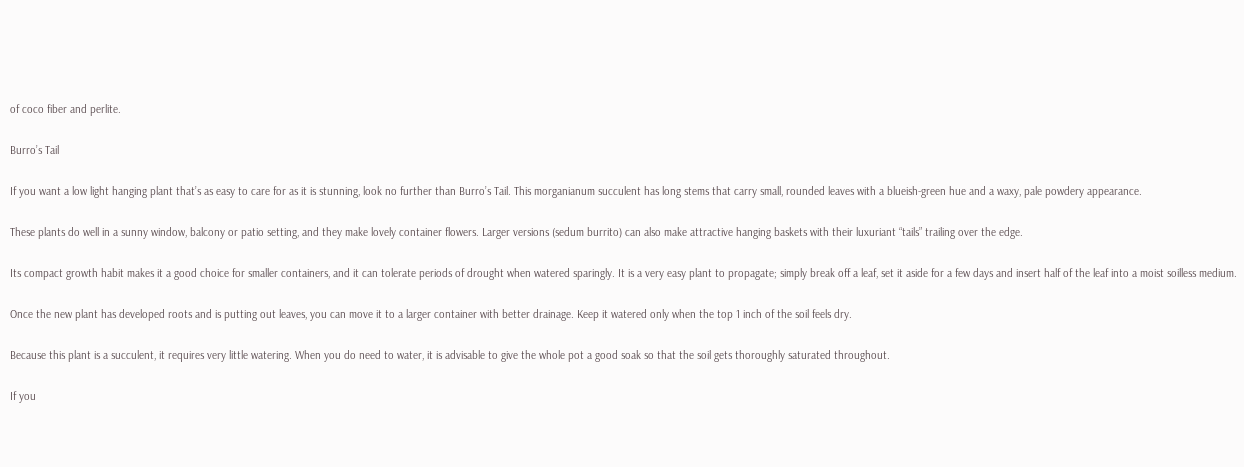of coco fiber and perlite.

Burro’s Tail

If you want a low light hanging plant that’s as easy to care for as it is stunning, look no further than Burro’s Tail. This morganianum succulent has long stems that carry small, rounded leaves with a blueish-green hue and a waxy, pale powdery appearance.

These plants do well in a sunny window, balcony or patio setting, and they make lovely container flowers. Larger versions (sedum burrito) can also make attractive hanging baskets with their luxuriant “tails” trailing over the edge.

Its compact growth habit makes it a good choice for smaller containers, and it can tolerate periods of drought when watered sparingly. It is a very easy plant to propagate; simply break off a leaf, set it aside for a few days and insert half of the leaf into a moist soilless medium.

Once the new plant has developed roots and is putting out leaves, you can move it to a larger container with better drainage. Keep it watered only when the top 1 inch of the soil feels dry.

Because this plant is a succulent, it requires very little watering. When you do need to water, it is advisable to give the whole pot a good soak so that the soil gets thoroughly saturated throughout.

If you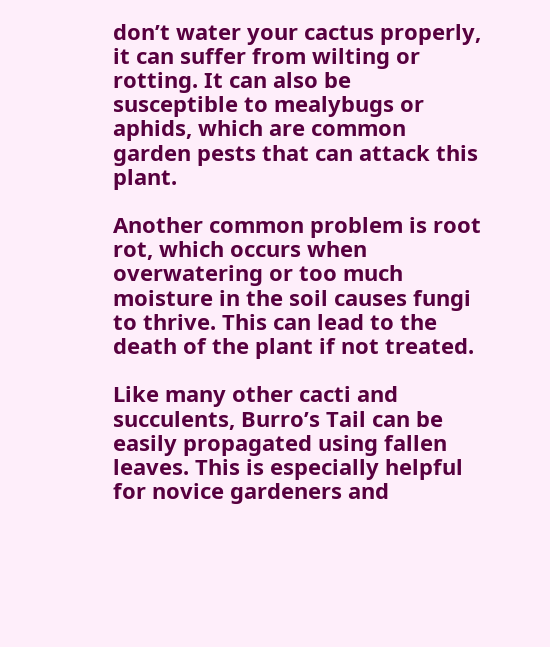don’t water your cactus properly, it can suffer from wilting or rotting. It can also be susceptible to mealybugs or aphids, which are common garden pests that can attack this plant.

Another common problem is root rot, which occurs when overwatering or too much moisture in the soil causes fungi to thrive. This can lead to the death of the plant if not treated.

Like many other cacti and succulents, Burro’s Tail can be easily propagated using fallen leaves. This is especially helpful for novice gardeners and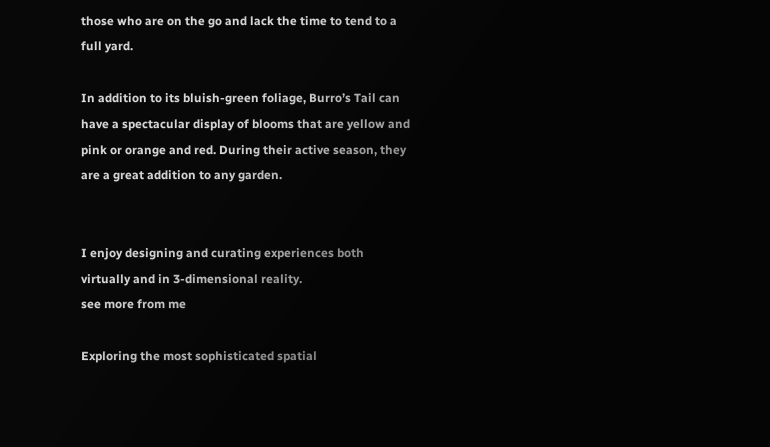those who are on the go and lack the time to tend to a full yard.

In addition to its bluish-green foliage, Burro’s Tail can have a spectacular display of blooms that are yellow and pink or orange and red. During their active season, they are a great addition to any garden.


I enjoy designing and curating experiences both virtually and in 3-dimensional reality.
see more from me

Exploring the most sophisticated spatial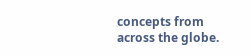concepts from across the globe.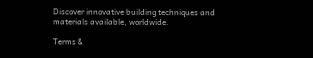Discover innovative building techniques and materials available, worldwide.

Terms &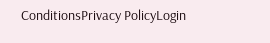ConditionsPrivacy PolicyLogin